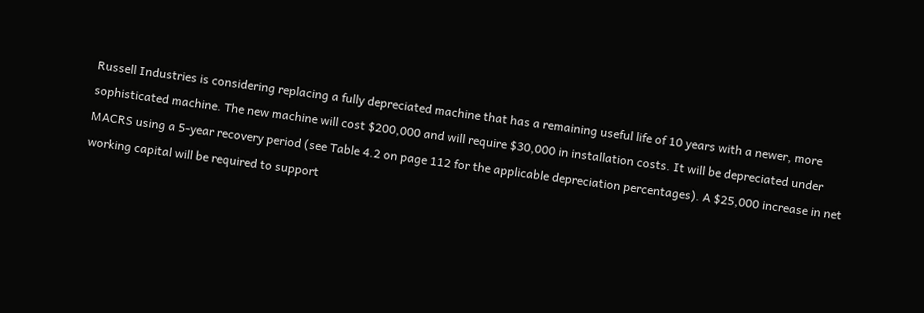Russell Industries is considering replacing a fully depreciated machine that has a remaining useful life of 10 years with a newer, more sophisticated machine. The new machine will cost $200,000 and will require $30,000 in installation costs. It will be depreciated under MACRS using a 5-year recovery period (see Table 4.2 on page 112 for the applicable depreciation percentages). A $25,000 increase in net working capital will be required to support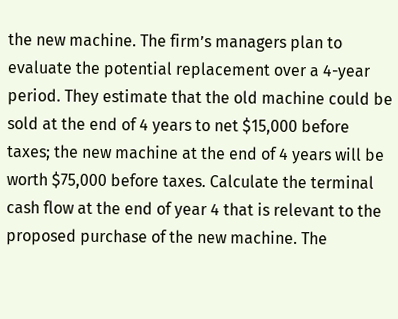the new machine. The firm’s managers plan to evaluate the potential replacement over a 4-year period. They estimate that the old machine could be sold at the end of 4 years to net $15,000 before taxes; the new machine at the end of 4 years will be worth $75,000 before taxes. Calculate the terminal cash flow at the end of year 4 that is relevant to the proposed purchase of the new machine. The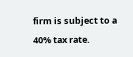firm is subject to a 40% tax rate.